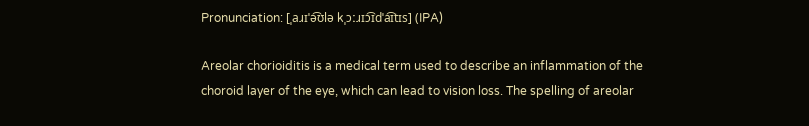Pronunciation: [ˌaɹɪˈə͡ʊlə kˌɔːɹɪɔ͡ɪdˈa͡ɪtɪs] (IPA)

Areolar chorioiditis is a medical term used to describe an inflammation of the choroid layer of the eye, which can lead to vision loss. The spelling of areolar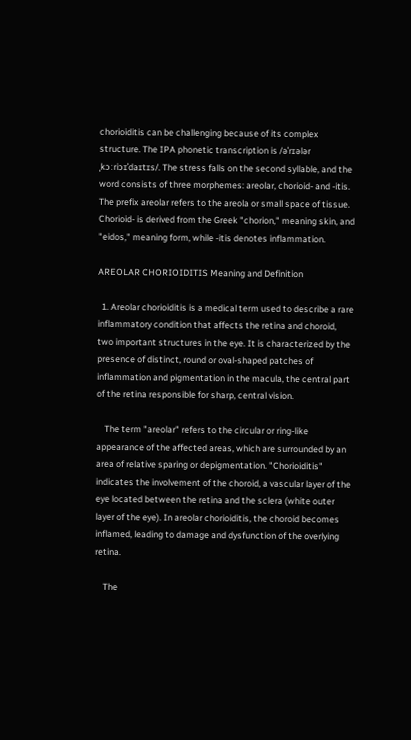chorioiditis can be challenging because of its complex structure. The IPA phonetic transcription is /əˈrɪələr ˌkɔːriɔɪˈdaɪtɪs/. The stress falls on the second syllable, and the word consists of three morphemes: areolar, chorioid- and -itis. The prefix areolar refers to the areola or small space of tissue. Chorioid- is derived from the Greek "chorion," meaning skin, and "eidos," meaning form, while -itis denotes inflammation.

AREOLAR CHORIOIDITIS Meaning and Definition

  1. Areolar chorioiditis is a medical term used to describe a rare inflammatory condition that affects the retina and choroid, two important structures in the eye. It is characterized by the presence of distinct, round or oval-shaped patches of inflammation and pigmentation in the macula, the central part of the retina responsible for sharp, central vision.

    The term "areolar" refers to the circular or ring-like appearance of the affected areas, which are surrounded by an area of relative sparing or depigmentation. "Chorioiditis" indicates the involvement of the choroid, a vascular layer of the eye located between the retina and the sclera (white outer layer of the eye). In areolar chorioiditis, the choroid becomes inflamed, leading to damage and dysfunction of the overlying retina.

    The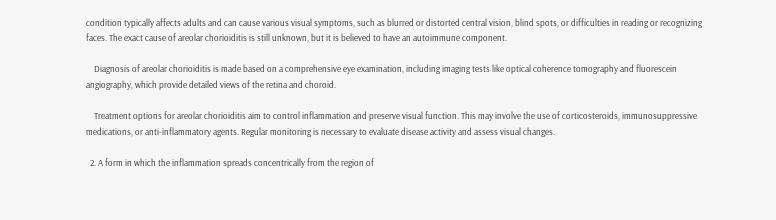condition typically affects adults and can cause various visual symptoms, such as blurred or distorted central vision, blind spots, or difficulties in reading or recognizing faces. The exact cause of areolar chorioiditis is still unknown, but it is believed to have an autoimmune component.

    Diagnosis of areolar chorioiditis is made based on a comprehensive eye examination, including imaging tests like optical coherence tomography and fluorescein angiography, which provide detailed views of the retina and choroid.

    Treatment options for areolar chorioiditis aim to control inflammation and preserve visual function. This may involve the use of corticosteroids, immunosuppressive medications, or anti-inflammatory agents. Regular monitoring is necessary to evaluate disease activity and assess visual changes.

  2. A form in which the inflammation spreads concentrically from the region of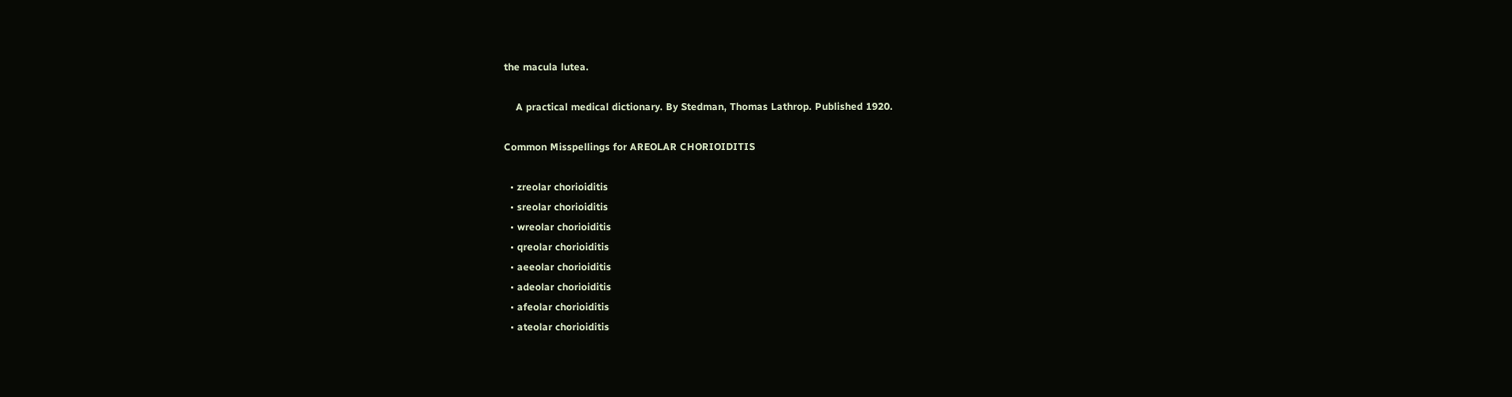the macula lutea.

    A practical medical dictionary. By Stedman, Thomas Lathrop. Published 1920.

Common Misspellings for AREOLAR CHORIOIDITIS

  • zreolar chorioiditis
  • sreolar chorioiditis
  • wreolar chorioiditis
  • qreolar chorioiditis
  • aeeolar chorioiditis
  • adeolar chorioiditis
  • afeolar chorioiditis
  • ateolar chorioiditis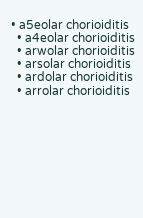• a5eolar chorioiditis
  • a4eolar chorioiditis
  • arwolar chorioiditis
  • arsolar chorioiditis
  • ardolar chorioiditis
  • arrolar chorioiditis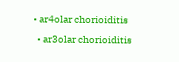• ar4olar chorioiditis
  • ar3olar chorioiditis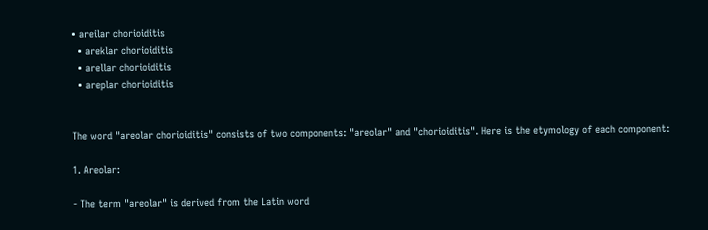• areilar chorioiditis
  • areklar chorioiditis
  • arellar chorioiditis
  • areplar chorioiditis


The word "areolar chorioiditis" consists of two components: "areolar" and "chorioiditis". Here is the etymology of each component:

1. Areolar:

- The term "areolar" is derived from the Latin word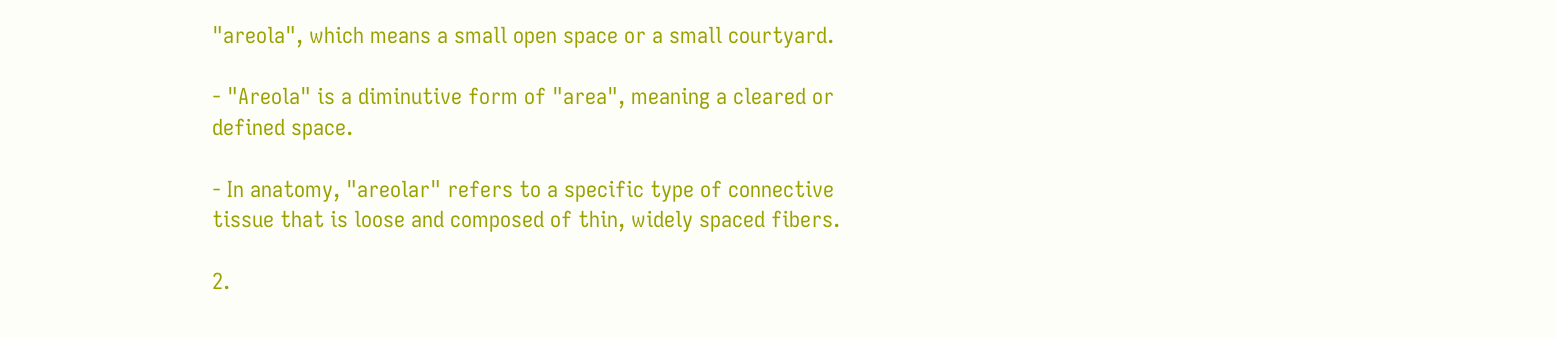"areola", which means a small open space or a small courtyard.

- "Areola" is a diminutive form of "area", meaning a cleared or defined space.

- In anatomy, "areolar" refers to a specific type of connective tissue that is loose and composed of thin, widely spaced fibers.

2.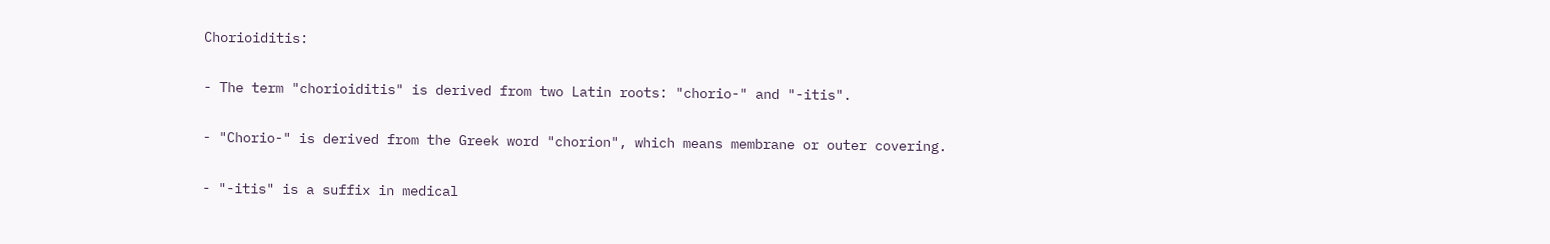Chorioiditis:

- The term "chorioiditis" is derived from two Latin roots: "chorio-" and "-itis".

- "Chorio-" is derived from the Greek word "chorion", which means membrane or outer covering.

- "-itis" is a suffix in medical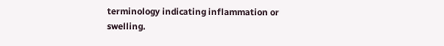terminology indicating inflammation or swelling.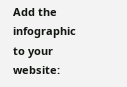Add the infographic to your website: